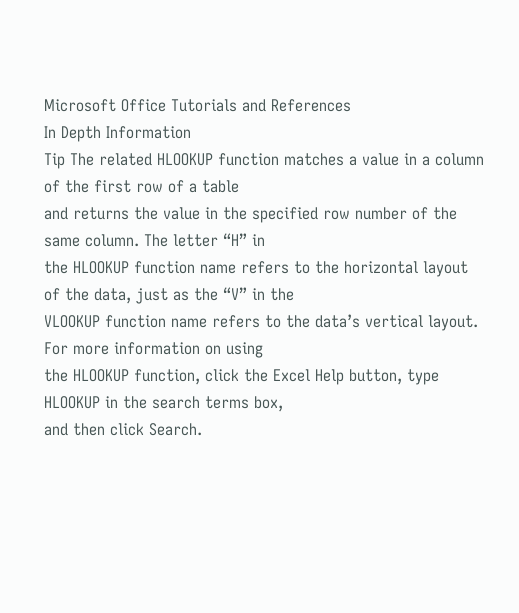Microsoft Office Tutorials and References
In Depth Information
Tip The related HLOOKUP function matches a value in a column of the first row of a table
and returns the value in the specified row number of the same column. The letter “H” in
the HLOOKUP function name refers to the horizontal layout of the data, just as the “V” in the
VLOOKUP function name refers to the data’s vertical layout. For more information on using
the HLOOKUP function, click the Excel Help button, type HLOOKUP in the search terms box,
and then click Search.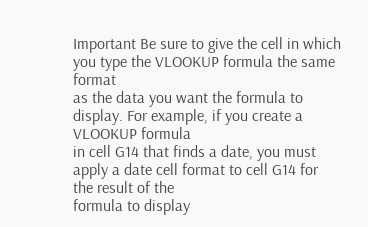Important Be sure to give the cell in which you type the VLOOKUP formula the same format
as the data you want the formula to display. For example, if you create a VLOOKUP formula
in cell G14 that finds a date, you must apply a date cell format to cell G14 for the result of the
formula to display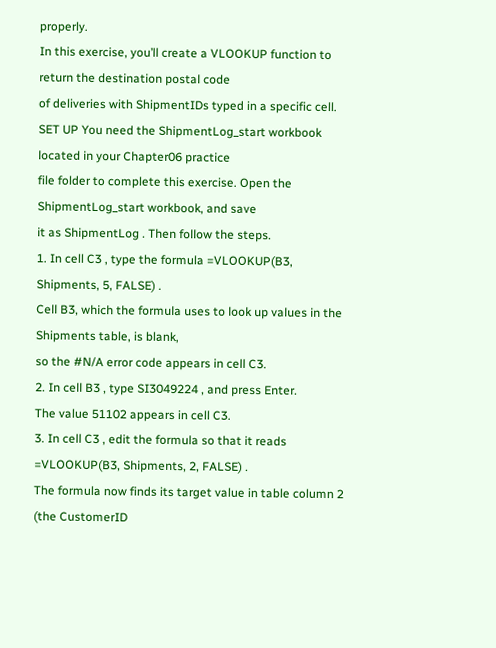properly.
In this exercise, you’ll create a VLOOKUP function to return the destination postal code
of deliveries with ShipmentIDs typed in a specific cell.
SET UP You need the ShipmentLog_start workbook located in your Chapter06 practice
file folder to complete this exercise. Open the ShipmentLog_start workbook, and save
it as ShipmentLog . Then follow the steps.
1. In cell C3 , type the formula =VLOOKUP(B3, Shipments, 5, FALSE) .
Cell B3, which the formula uses to look up values in the Shipments table, is blank,
so the #N/A error code appears in cell C3.
2. In cell B3 , type SI3049224 , and press Enter.
The value 51102 appears in cell C3.
3. In cell C3 , edit the formula so that it reads =VLOOKUP(B3, Shipments, 2, FALSE) .
The formula now finds its target value in table column 2 (the CustomerID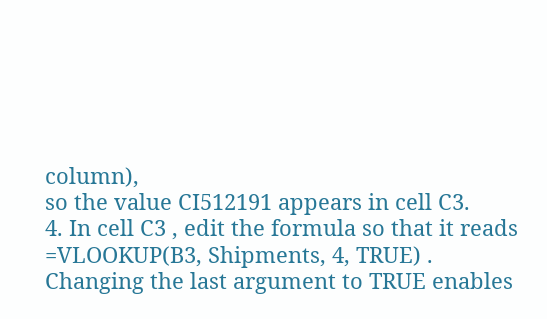column),
so the value CI512191 appears in cell C3.
4. In cell C3 , edit the formula so that it reads =VLOOKUP(B3, Shipments, 4, TRUE) .
Changing the last argument to TRUE enables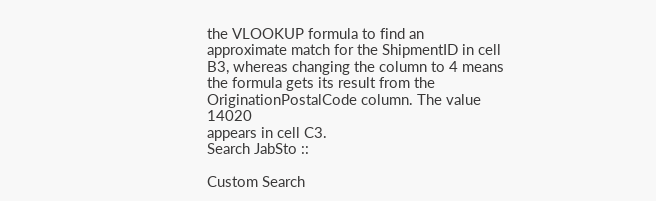the VLOOKUP formula to find an
approximate match for the ShipmentID in cell B3, whereas changing the column to 4 means
the formula gets its result from the OriginationPostalCode column. The value 14020
appears in cell C3.
Search JabSto ::

Custom Search